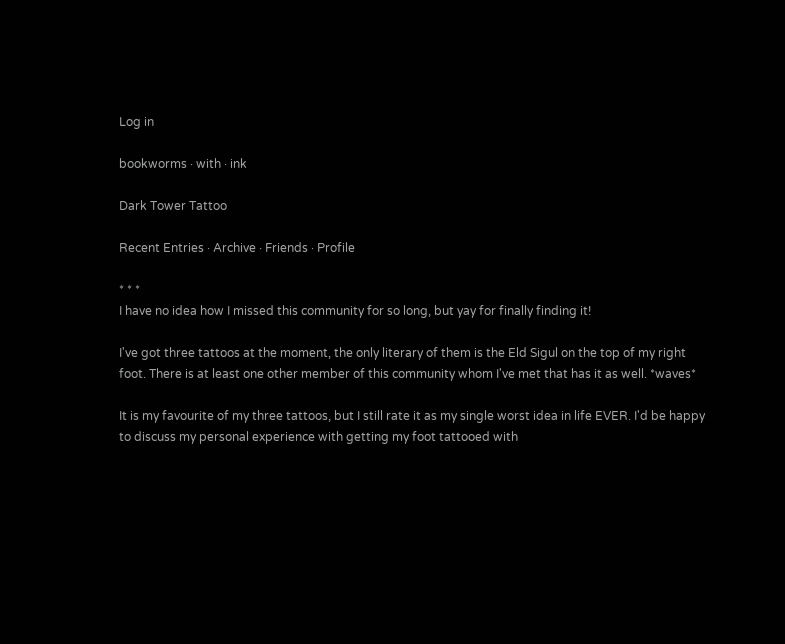Log in

bookworms · with · ink

Dark Tower Tattoo

Recent Entries · Archive · Friends · Profile

* * *
I have no idea how I missed this community for so long, but yay for finally finding it!

I've got three tattoos at the moment, the only literary of them is the Eld Sigul on the top of my right foot. There is at least one other member of this community whom I've met that has it as well. *waves*

It is my favourite of my three tattoos, but I still rate it as my single worst idea in life EVER. I'd be happy to discuss my personal experience with getting my foot tattooed with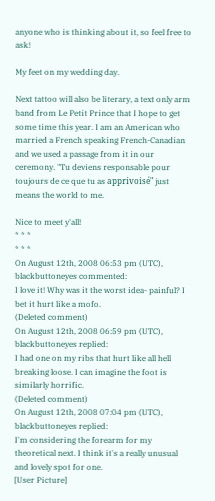anyone who is thinking about it, so feel free to ask!

My feet on my wedding day.

Next tattoo will also be literary, a text only arm band from Le Petit Prince that I hope to get some time this year. I am an American who married a French speaking French-Canadian and we used a passage from it in our ceremony. "Tu deviens responsable pour toujours de ce que tu as apprivoisé" just means the world to me.

Nice to meet y'all!
* * *
* * *
On August 12th, 2008 06:53 pm (UTC), blackbuttoneyes commented:
I love it! Why was it the worst idea- painful? I bet it hurt like a mofo.
(Deleted comment)
On August 12th, 2008 06:59 pm (UTC), blackbuttoneyes replied:
I had one on my ribs that hurt like all hell breaking loose. I can imagine the foot is similarly horrific.
(Deleted comment)
On August 12th, 2008 07:04 pm (UTC), blackbuttoneyes replied:
I'm considering the forearm for my theoretical next. I think it's a really unusual and lovely spot for one.
[User Picture]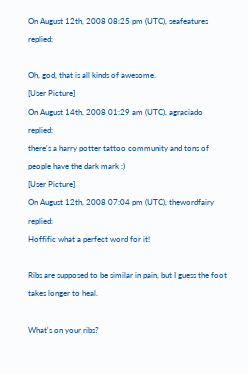On August 12th, 2008 08:25 pm (UTC), seafeatures replied:

Oh, god, that is all kinds of awesome.
[User Picture]
On August 14th, 2008 01:29 am (UTC), agraciado replied:
there's a harry potter tattoo community and tons of people have the dark mark :)
[User Picture]
On August 12th, 2008 07:04 pm (UTC), thewordfairy replied:
Hoffific what a perfect word for it!

Ribs are supposed to be similar in pain, but I guess the foot takes longer to heal.

What's on your ribs?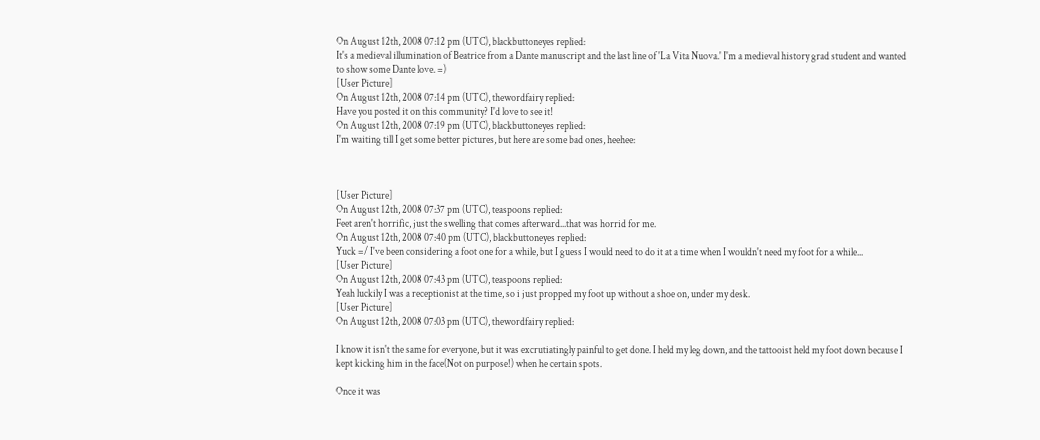On August 12th, 2008 07:12 pm (UTC), blackbuttoneyes replied:
It's a medieval illumination of Beatrice from a Dante manuscript and the last line of 'La Vita Nuova.' I'm a medieval history grad student and wanted to show some Dante love. =)
[User Picture]
On August 12th, 2008 07:14 pm (UTC), thewordfairy replied:
Have you posted it on this community? I'd love to see it!
On August 12th, 2008 07:19 pm (UTC), blackbuttoneyes replied:
I'm waiting till I get some better pictures, but here are some bad ones, heehee:



[User Picture]
On August 12th, 2008 07:37 pm (UTC), teaspoons replied:
Feet aren't horrific, just the swelling that comes afterward...that was horrid for me.
On August 12th, 2008 07:40 pm (UTC), blackbuttoneyes replied:
Yuck =/ I've been considering a foot one for a while, but I guess I would need to do it at a time when I wouldn't need my foot for a while...
[User Picture]
On August 12th, 2008 07:43 pm (UTC), teaspoons replied:
Yeah luckily I was a receptionist at the time, so i just propped my foot up without a shoe on, under my desk.
[User Picture]
On August 12th, 2008 07:03 pm (UTC), thewordfairy replied:

I know it isn't the same for everyone, but it was excrutiatingly painful to get done. I held my leg down, and the tattooist held my foot down because I kept kicking him in the face(Not on purpose!) when he certain spots.

Once it was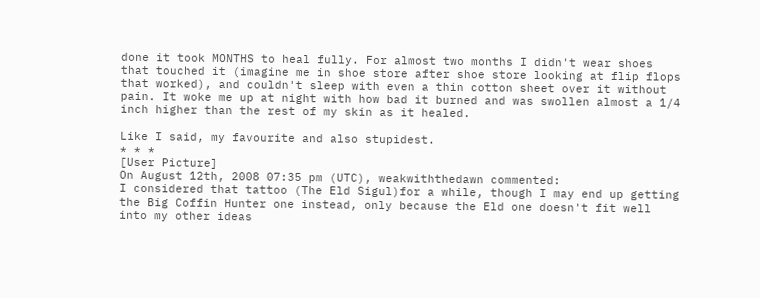done it took MONTHS to heal fully. For almost two months I didn't wear shoes that touched it (imagine me in shoe store after shoe store looking at flip flops that worked), and couldn't sleep with even a thin cotton sheet over it without pain. It woke me up at night with how bad it burned and was swollen almost a 1/4 inch higher than the rest of my skin as it healed.

Like I said, my favourite and also stupidest.
* * *
[User Picture]
On August 12th, 2008 07:35 pm (UTC), weakwiththedawn commented:
I considered that tattoo (The Eld Sigul)for a while, though I may end up getting the Big Coffin Hunter one instead, only because the Eld one doesn't fit well into my other ideas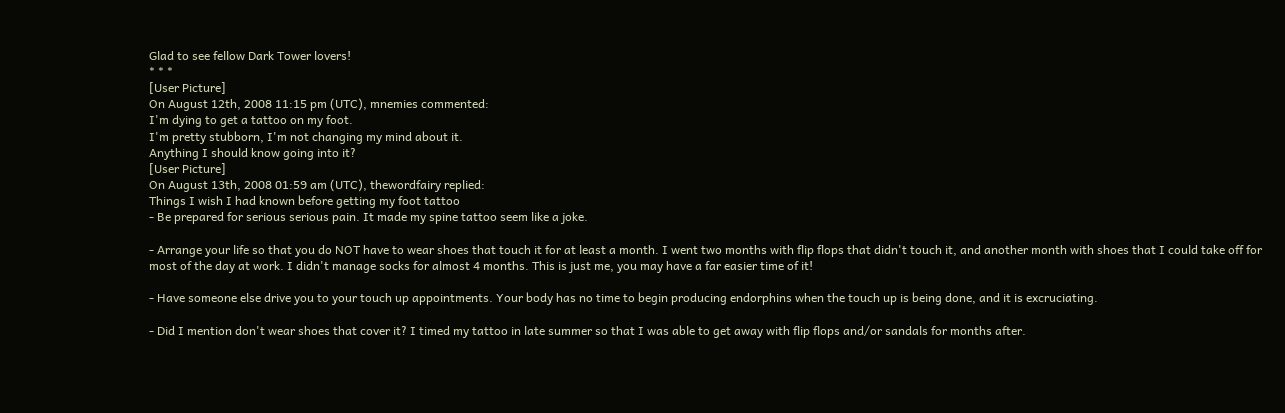Glad to see fellow Dark Tower lovers!
* * *
[User Picture]
On August 12th, 2008 11:15 pm (UTC), mnemies commented:
I'm dying to get a tattoo on my foot.
I'm pretty stubborn, I'm not changing my mind about it.
Anything I should know going into it?
[User Picture]
On August 13th, 2008 01:59 am (UTC), thewordfairy replied:
Things I wish I had known before getting my foot tattoo
- Be prepared for serious serious pain. It made my spine tattoo seem like a joke.

- Arrange your life so that you do NOT have to wear shoes that touch it for at least a month. I went two months with flip flops that didn't touch it, and another month with shoes that I could take off for most of the day at work. I didn't manage socks for almost 4 months. This is just me, you may have a far easier time of it!

- Have someone else drive you to your touch up appointments. Your body has no time to begin producing endorphins when the touch up is being done, and it is excruciating.

- Did I mention don't wear shoes that cover it? I timed my tattoo in late summer so that I was able to get away with flip flops and/or sandals for months after.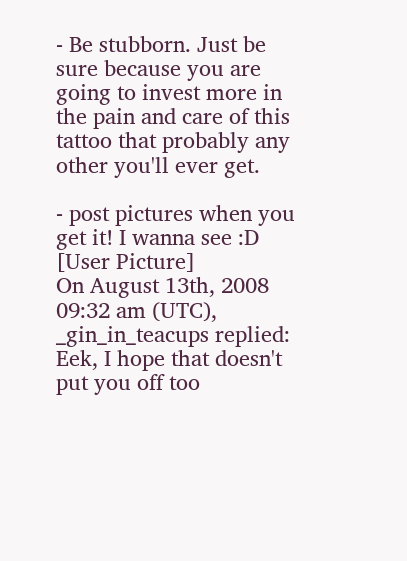- Be stubborn. Just be sure because you are going to invest more in the pain and care of this tattoo that probably any other you'll ever get.

- post pictures when you get it! I wanna see :D
[User Picture]
On August 13th, 2008 09:32 am (UTC), _gin_in_teacups replied:
Eek, I hope that doesn't put you off too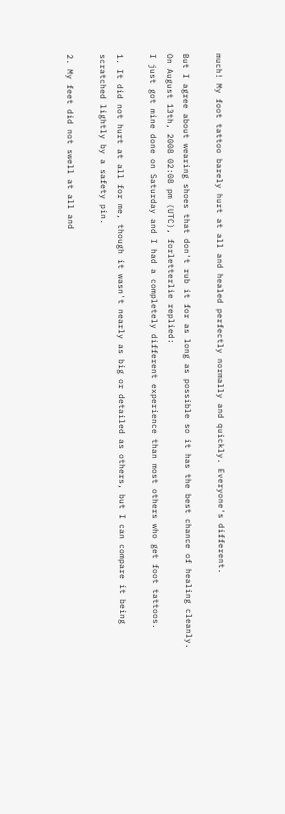much! My foot tattoo barely hurt at all and healed perfectly normally and quickly. Everyone's different.

But I agree about wearing shoes that don't rub it for as long as possible so it has the best chance of healing cleanly.
On August 13th, 2008 02:08 pm (UTC), forletterlie replied:
I just got mine done on Saturday and I had a completely different experience than most others who get foot tattoos.

1. It did not hurt at all for me, though it wasn't nearly as big or detailed as others, but I can compare it being scratched lightly by a safety pin.

2. My feet did not swell at all and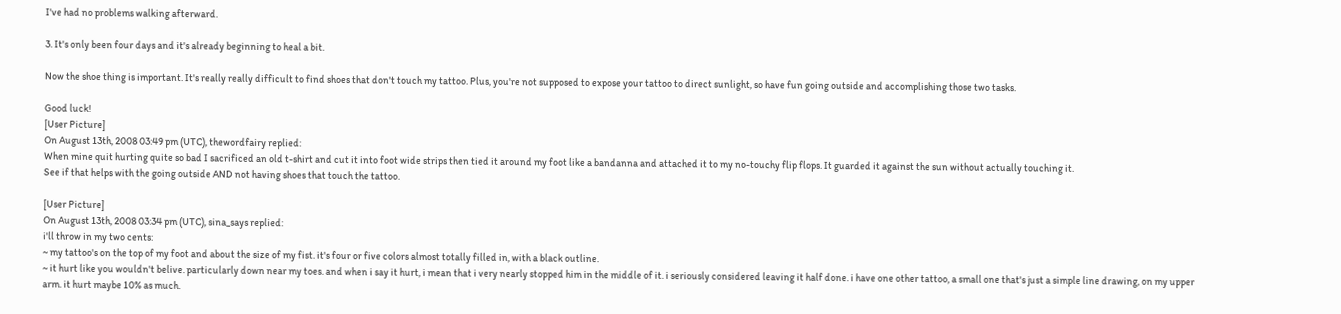I've had no problems walking afterward.

3. It's only been four days and it's already beginning to heal a bit.

Now the shoe thing is important. It's really really difficult to find shoes that don't touch my tattoo. Plus, you're not supposed to expose your tattoo to direct sunlight, so have fun going outside and accomplishing those two tasks.

Good luck!
[User Picture]
On August 13th, 2008 03:49 pm (UTC), thewordfairy replied:
When mine quit hurting quite so bad I sacrificed an old t-shirt and cut it into foot wide strips then tied it around my foot like a bandanna and attached it to my no-touchy flip flops. It guarded it against the sun without actually touching it.
See if that helps with the going outside AND not having shoes that touch the tattoo.

[User Picture]
On August 13th, 2008 03:34 pm (UTC), sina_says replied:
i'll throw in my two cents:
~ my tattoo's on the top of my foot and about the size of my fist. it's four or five colors almost totally filled in, with a black outline.
~ it hurt like you wouldn't belive. particularly down near my toes. and when i say it hurt, i mean that i very nearly stopped him in the middle of it. i seriously considered leaving it half done. i have one other tattoo, a small one that's just a simple line drawing, on my upper arm. it hurt maybe 10% as much.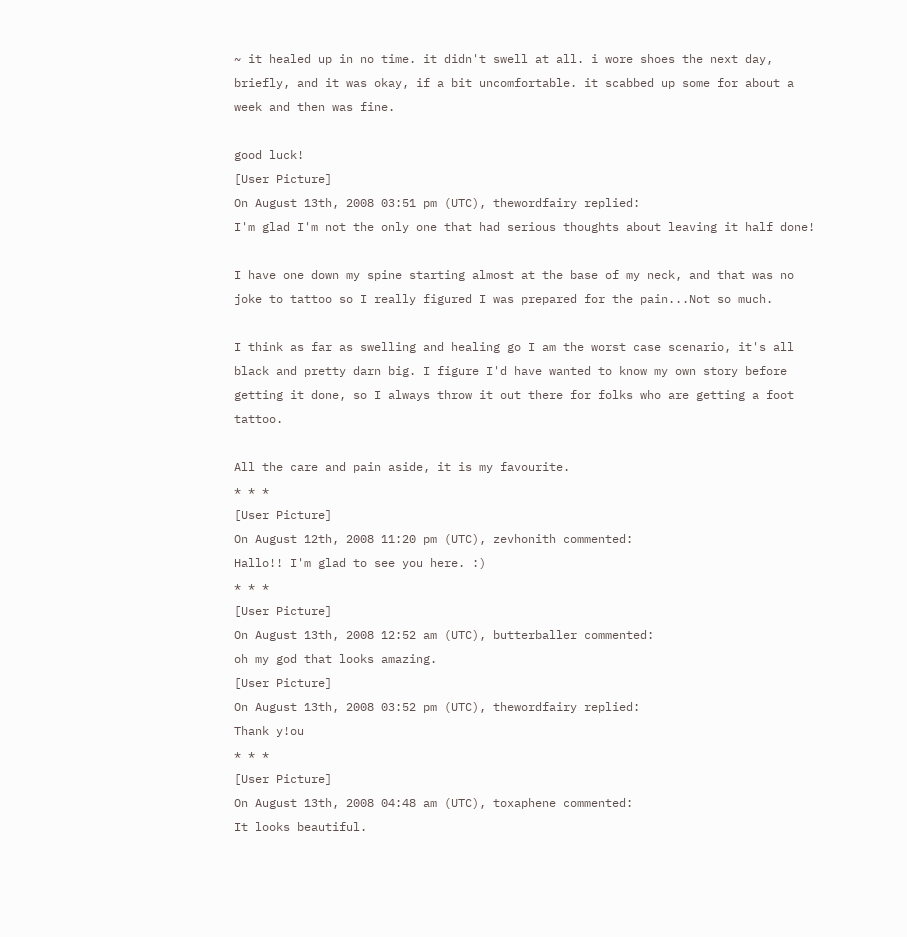~ it healed up in no time. it didn't swell at all. i wore shoes the next day, briefly, and it was okay, if a bit uncomfortable. it scabbed up some for about a week and then was fine.

good luck!
[User Picture]
On August 13th, 2008 03:51 pm (UTC), thewordfairy replied:
I'm glad I'm not the only one that had serious thoughts about leaving it half done!

I have one down my spine starting almost at the base of my neck, and that was no joke to tattoo so I really figured I was prepared for the pain...Not so much.

I think as far as swelling and healing go I am the worst case scenario, it's all black and pretty darn big. I figure I'd have wanted to know my own story before getting it done, so I always throw it out there for folks who are getting a foot tattoo.

All the care and pain aside, it is my favourite.
* * *
[User Picture]
On August 12th, 2008 11:20 pm (UTC), zevhonith commented:
Hallo!! I'm glad to see you here. :)
* * *
[User Picture]
On August 13th, 2008 12:52 am (UTC), butterballer commented:
oh my god that looks amazing.
[User Picture]
On August 13th, 2008 03:52 pm (UTC), thewordfairy replied:
Thank y!ou
* * *
[User Picture]
On August 13th, 2008 04:48 am (UTC), toxaphene commented:
It looks beautiful.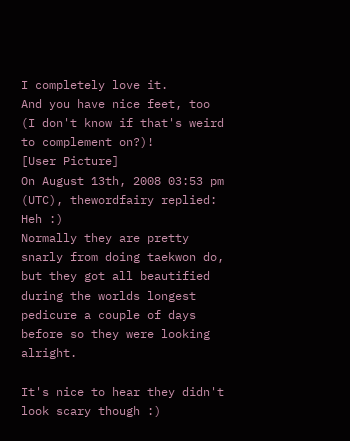I completely love it.
And you have nice feet, too (I don't know if that's weird to complement on?)!
[User Picture]
On August 13th, 2008 03:53 pm (UTC), thewordfairy replied:
Heh :)
Normally they are pretty snarly from doing taekwon do, but they got all beautified during the worlds longest pedicure a couple of days before so they were looking alright.

It's nice to hear they didn't look scary though :)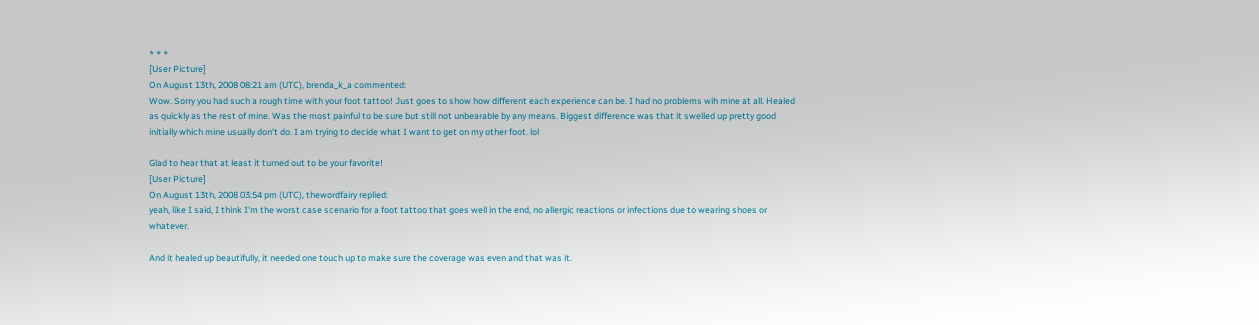* * *
[User Picture]
On August 13th, 2008 08:21 am (UTC), brenda_k_a commented:
Wow. Sorry you had such a rough time with your foot tattoo! Just goes to show how different each experience can be. I had no problems wih mine at all. Healed as quickly as the rest of mine. Was the most painful to be sure but still not unbearable by any means. Biggest difference was that it swelled up pretty good initially which mine usually don't do. I am trying to decide what I want to get on my other foot. lol

Glad to hear that at least it turned out to be your favorite!
[User Picture]
On August 13th, 2008 03:54 pm (UTC), thewordfairy replied:
yeah, like I said, I think I'm the worst case scenario for a foot tattoo that goes well in the end, no allergic reactions or infections due to wearing shoes or whatever.

And it healed up beautifully, it needed one touch up to make sure the coverage was even and that was it.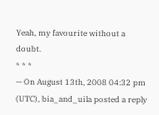Yeah, my favourite without a doubt.
* * *
— On August 13th, 2008 04:32 pm (UTC), bia_and_uila posted a reply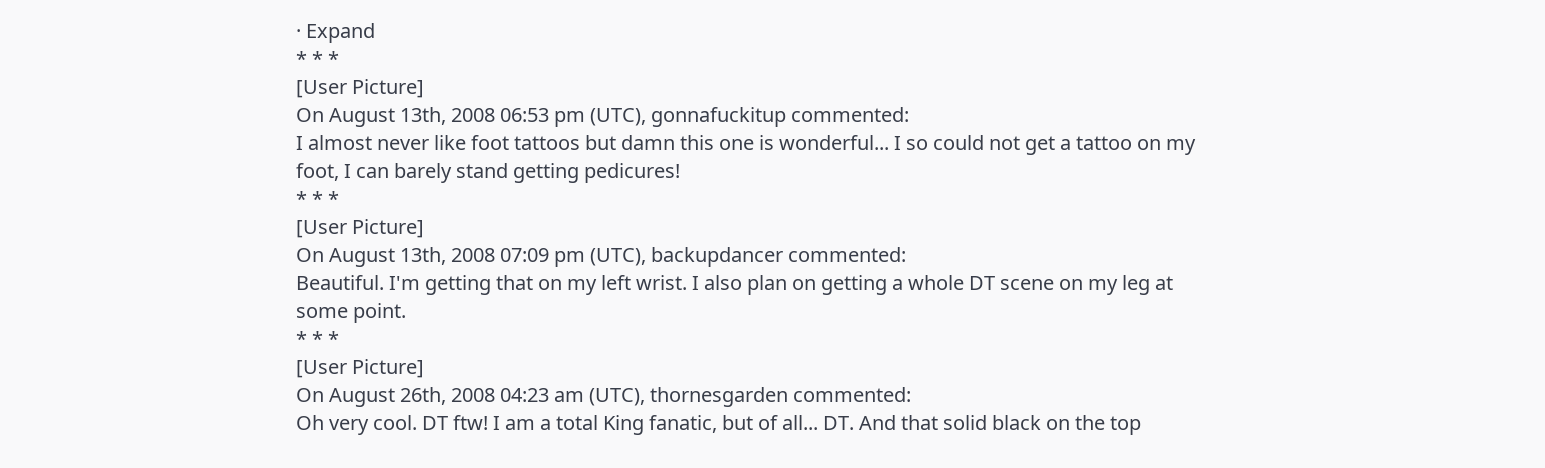· Expand
* * *
[User Picture]
On August 13th, 2008 06:53 pm (UTC), gonnafuckitup commented:
I almost never like foot tattoos but damn this one is wonderful... I so could not get a tattoo on my foot, I can barely stand getting pedicures!
* * *
[User Picture]
On August 13th, 2008 07:09 pm (UTC), backupdancer commented:
Beautiful. I'm getting that on my left wrist. I also plan on getting a whole DT scene on my leg at some point.
* * *
[User Picture]
On August 26th, 2008 04:23 am (UTC), thornesgarden commented:
Oh very cool. DT ftw! I am a total King fanatic, but of all... DT. And that solid black on the top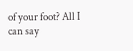of your foot? All I can say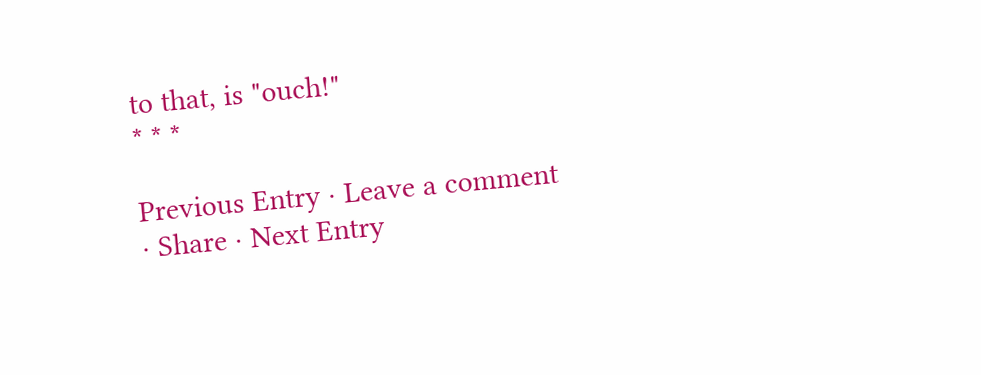to that, is "ouch!"
* * *

Previous Entry · Leave a comment · Share · Next Entry